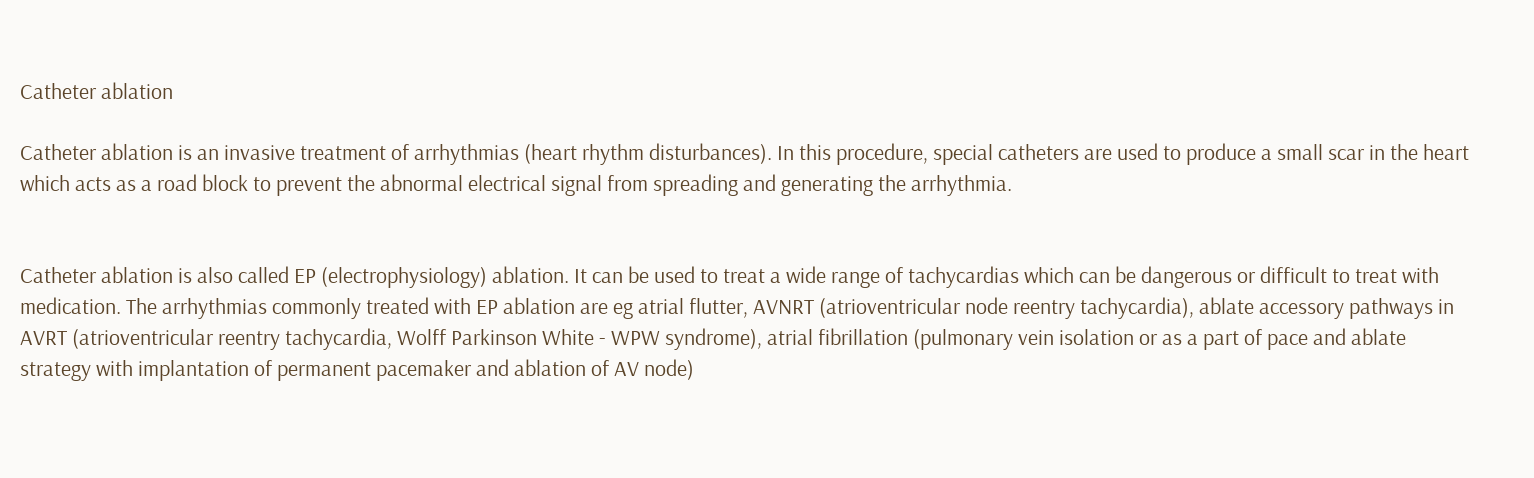Catheter ablation

Catheter ablation is an invasive treatment of arrhythmias (heart rhythm disturbances). In this procedure, special catheters are used to produce a small scar in the heart which acts as a road block to prevent the abnormal electrical signal from spreading and generating the arrhythmia.


Catheter ablation is also called EP (electrophysiology) ablation. It can be used to treat a wide range of tachycardias which can be dangerous or difficult to treat with medication. The arrhythmias commonly treated with EP ablation are eg atrial flutter, AVNRT (atrioventricular node reentry tachycardia), ablate accessory pathways in AVRT (atrioventricular reentry tachycardia, Wolff Parkinson White - WPW syndrome), atrial fibrillation (pulmonary vein isolation or as a part of pace and ablate strategy with implantation of permanent pacemaker and ablation of AV node)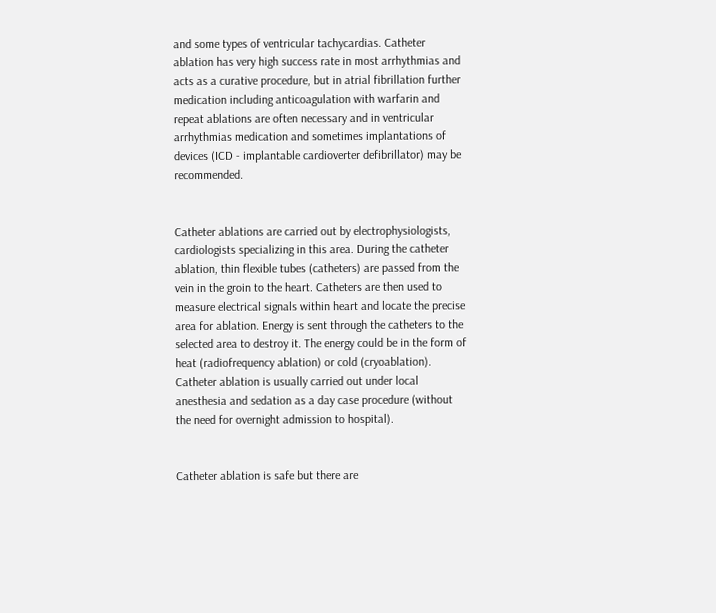and some types of ventricular tachycardias. Catheter ablation has very high success rate in most arrhythmias and acts as a curative procedure, but in atrial fibrillation further medication including anticoagulation with warfarin and repeat ablations are often necessary and in ventricular arrhythmias medication and sometimes implantations of devices (ICD - implantable cardioverter defibrillator) may be recommended.


Catheter ablations are carried out by electrophysiologists, cardiologists specializing in this area. During the catheter ablation, thin flexible tubes (catheters) are passed from the vein in the groin to the heart. Catheters are then used to measure electrical signals within heart and locate the precise area for ablation. Energy is sent through the catheters to the selected area to destroy it. The energy could be in the form of heat (radiofrequency ablation) or cold (cryoablation). Catheter ablation is usually carried out under local anesthesia and sedation as a day case procedure (without the need for overnight admission to hospital).


Catheter ablation is safe but there are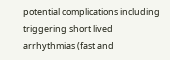potential complications including triggering short lived arrhythmias (fast and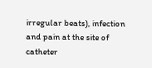irregular beats), infection and pain at the site of catheter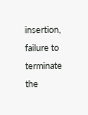insertion, failure to terminate the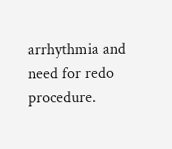arrhythmia and need for redo procedure.